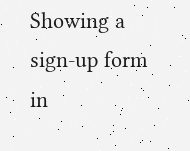Showing a sign-up form in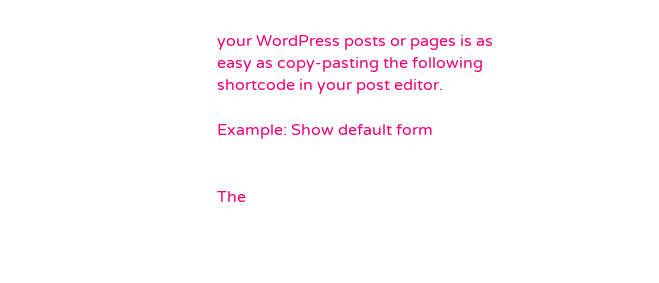your WordPress posts or pages is as easy as copy-pasting the following shortcode in your post editor.

Example: Show default form


The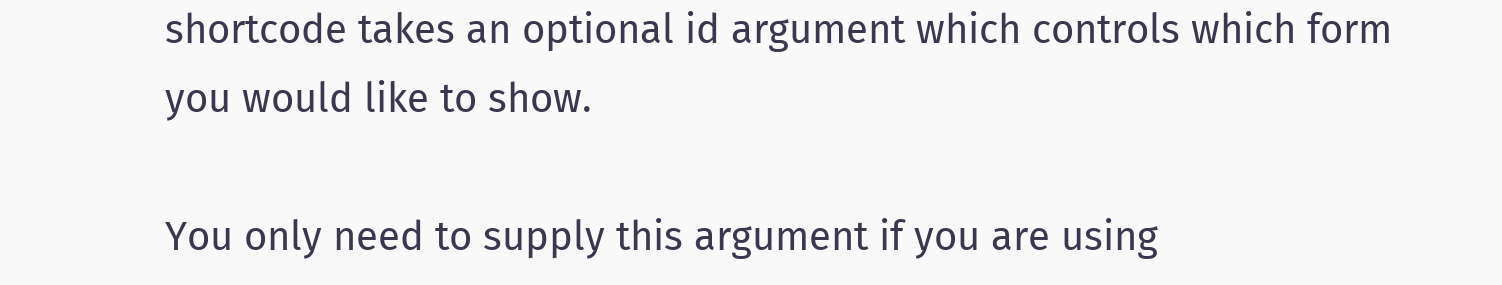shortcode takes an optional id argument which controls which form you would like to show.

You only need to supply this argument if you are using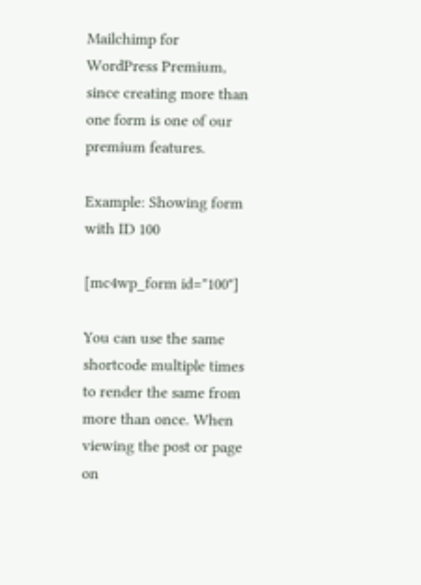Mailchimp for WordPress Premium, since creating more than one form is one of our premium features.

Example: Showing form with ID 100

[mc4wp_form id="100"]

You can use the same shortcode multiple times to render the same from more than once. When viewing the post or page on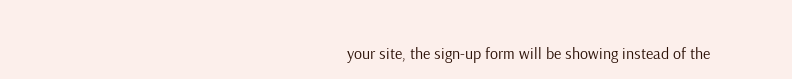your site, the sign-up form will be showing instead of the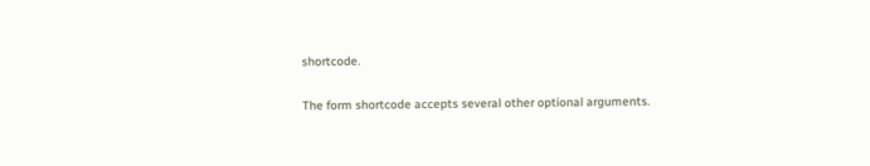shortcode.

The form shortcode accepts several other optional arguments.